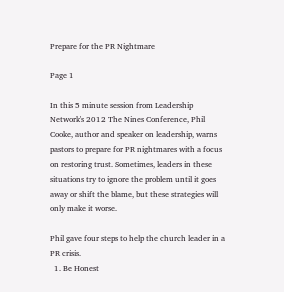Prepare for the PR Nightmare

Page 1

In this 5 minute session from Leadership Network's 2012 The Nines Conference, Phil Cooke, author and speaker on leadership, warns pastors to prepare for PR nightmares with a focus on restoring trust. Sometimes, leaders in these situations try to ignore the problem until it goes away or shift the blame, but these strategies will only make it worse.

Phil gave four steps to help the church leader in a PR crisis.
  1. Be Honest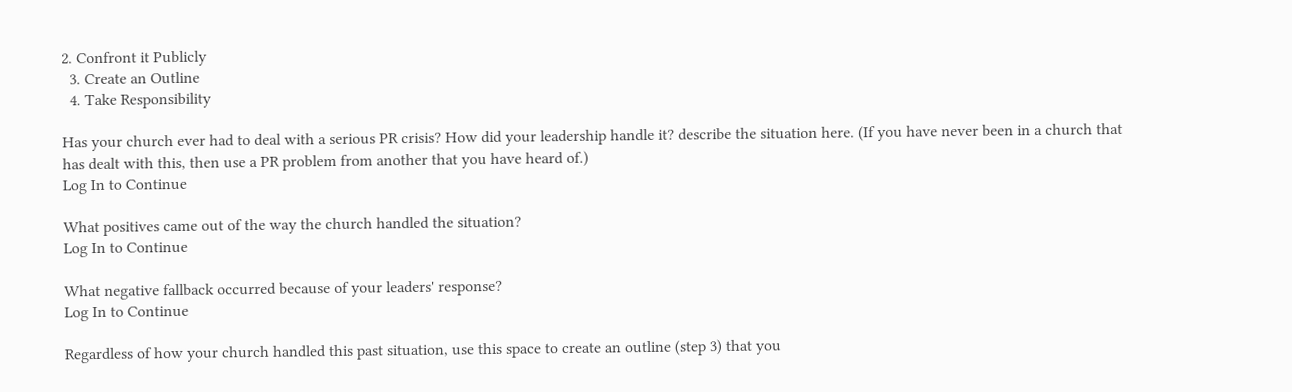2. Confront it Publicly
  3. Create an Outline
  4. Take Responsibility

Has your church ever had to deal with a serious PR crisis? How did your leadership handle it? describe the situation here. (If you have never been in a church that has dealt with this, then use a PR problem from another that you have heard of.)
Log In to Continue

What positives came out of the way the church handled the situation?
Log In to Continue

What negative fallback occurred because of your leaders' response?
Log In to Continue

Regardless of how your church handled this past situation, use this space to create an outline (step 3) that you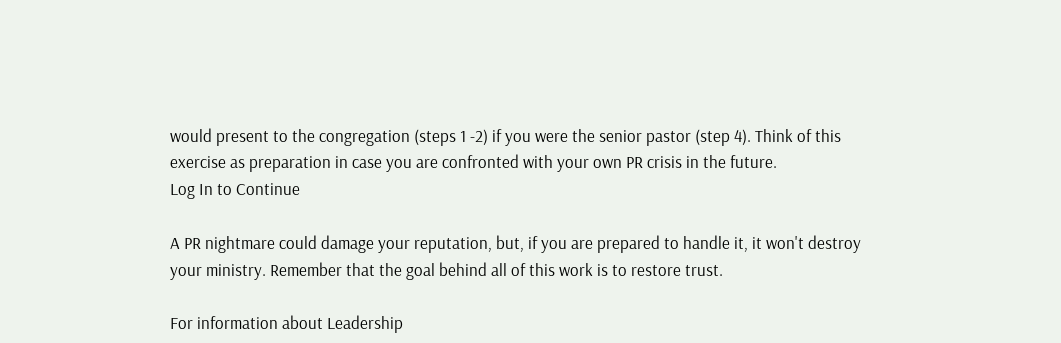would present to the congregation (steps 1 -2) if you were the senior pastor (step 4). Think of this exercise as preparation in case you are confronted with your own PR crisis in the future.
Log In to Continue

A PR nightmare could damage your reputation, but, if you are prepared to handle it, it won't destroy your ministry. Remember that the goal behind all of this work is to restore trust.

For information about Leadership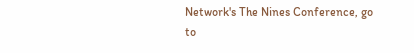Network's The Nines Conference, go to